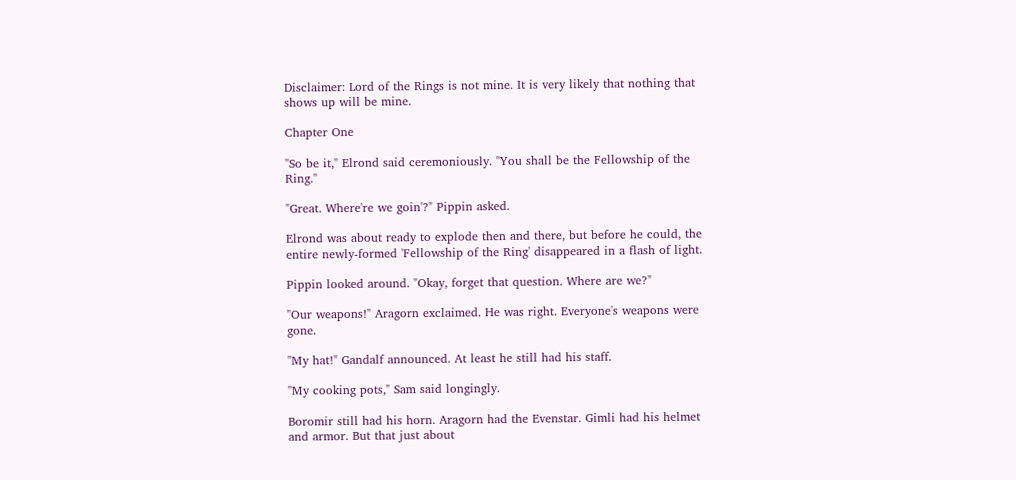Disclaimer: Lord of the Rings is not mine. It is very likely that nothing that shows up will be mine.

Chapter One

"So be it," Elrond said ceremoniously. "You shall be the Fellowship of the Ring."

"Great. Where're we goin'?" Pippin asked.

Elrond was about ready to explode then and there, but before he could, the entire newly-formed 'Fellowship of the Ring' disappeared in a flash of light.

Pippin looked around. "Okay, forget that question. Where are we?"

"Our weapons!" Aragorn exclaimed. He was right. Everyone's weapons were gone.

"My hat!" Gandalf announced. At least he still had his staff.

"My cooking pots," Sam said longingly.

Boromir still had his horn. Aragorn had the Evenstar. Gimli had his helmet and armor. But that just about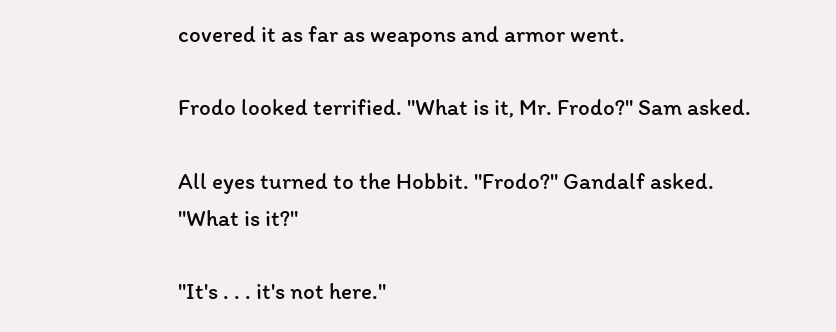covered it as far as weapons and armor went.

Frodo looked terrified. "What is it, Mr. Frodo?" Sam asked.

All eyes turned to the Hobbit. "Frodo?" Gandalf asked. "What is it?"

"It's . . . it's not here."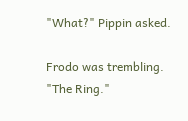"What?" Pippin asked.

Frodo was trembling. "The Ring."